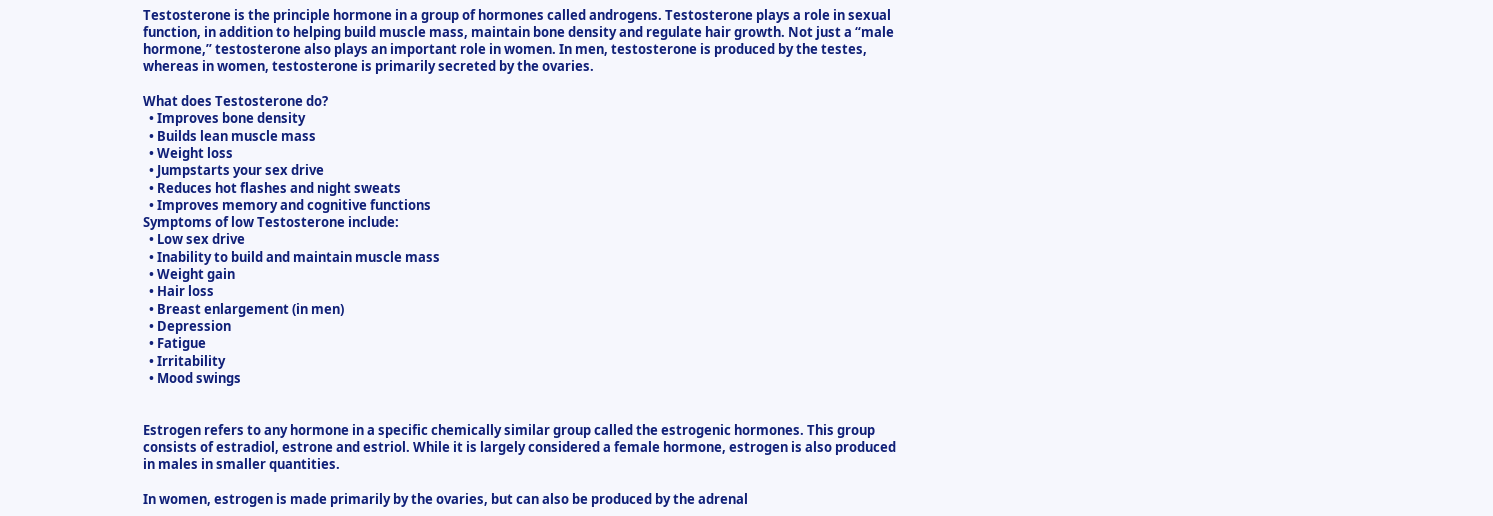Testosterone is the principle hormone in a group of hormones called androgens. Testosterone plays a role in sexual function, in addition to helping build muscle mass, maintain bone density and regulate hair growth. Not just a “male hormone,” testosterone also plays an important role in women. In men, testosterone is produced by the testes, whereas in women, testosterone is primarily secreted by the ovaries.

What does Testosterone do?
  • Improves bone density
  • Builds lean muscle mass
  • Weight loss
  • Jumpstarts your sex drive
  • Reduces hot flashes and night sweats
  • Improves memory and cognitive functions
Symptoms of low Testosterone include:
  • Low sex drive
  • Inability to build and maintain muscle mass
  • Weight gain
  • Hair loss
  • Breast enlargement (in men)
  • Depression
  • Fatigue
  • Irritability
  • Mood swings


Estrogen refers to any hormone in a specific chemically similar group called the estrogenic hormones. This group consists of estradiol, estrone and estriol. While it is largely considered a female hormone, estrogen is also produced in males in smaller quantities.

In women, estrogen is made primarily by the ovaries, but can also be produced by the adrenal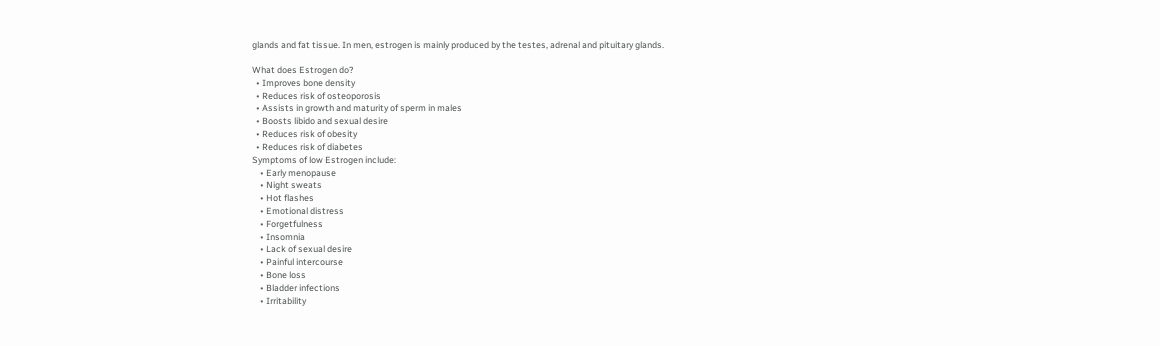glands and fat tissue. In men, estrogen is mainly produced by the testes, adrenal and pituitary glands.

What does Estrogen do?
  • Improves bone density
  • Reduces risk of osteoporosis
  • Assists in growth and maturity of sperm in males
  • Boosts libido and sexual desire
  • Reduces risk of obesity
  • Reduces risk of diabetes
Symptoms of low Estrogen include:
    • Early menopause
    • Night sweats
    • Hot flashes
    • Emotional distress
    • Forgetfulness
    • Insomnia
    • Lack of sexual desire
    • Painful intercourse
    • Bone loss
    • Bladder infections
    • Irritability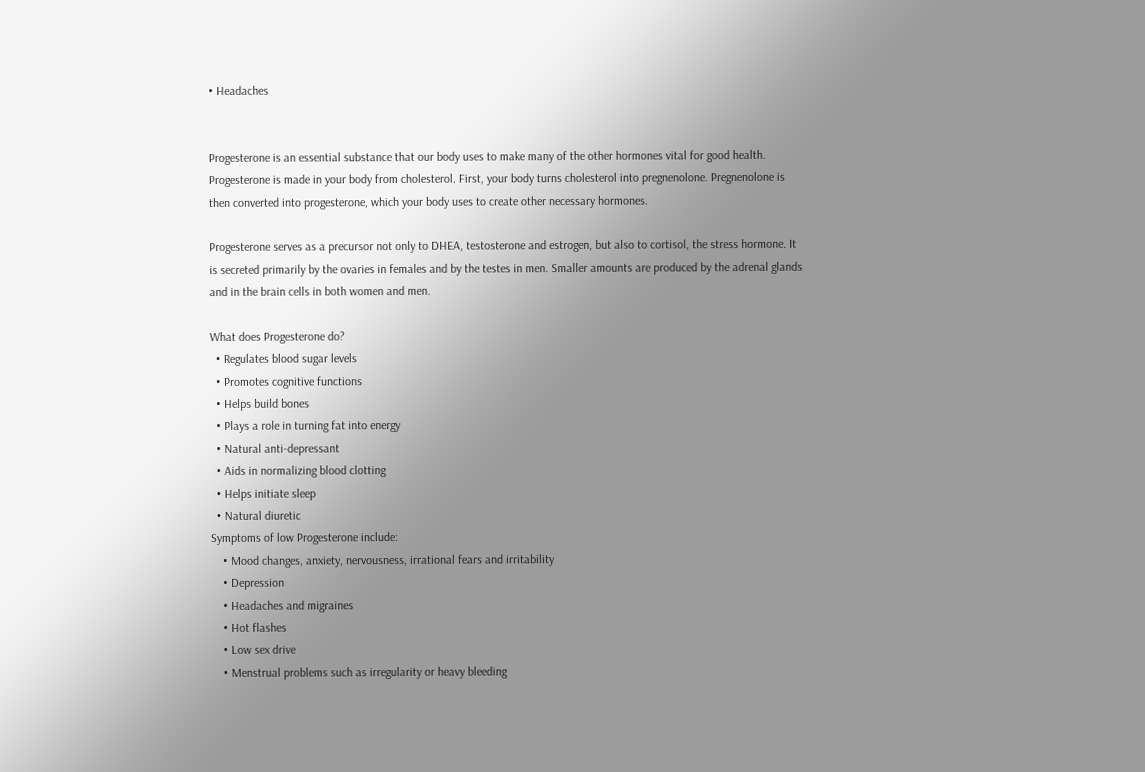• Headaches


Progesterone is an essential substance that our body uses to make many of the other hormones vital for good health. Progesterone is made in your body from cholesterol. First, your body turns cholesterol into pregnenolone. Pregnenolone is then converted into progesterone, which your body uses to create other necessary hormones.

Progesterone serves as a precursor not only to DHEA, testosterone and estrogen, but also to cortisol, the stress hormone. It is secreted primarily by the ovaries in females and by the testes in men. Smaller amounts are produced by the adrenal glands and in the brain cells in both women and men.

What does Progesterone do?
  • Regulates blood sugar levels
  • Promotes cognitive functions
  • Helps build bones
  • Plays a role in turning fat into energy
  • Natural anti-depressant
  • Aids in normalizing blood clotting
  • Helps initiate sleep
  • Natural diuretic
Symptoms of low Progesterone include:
    • Mood changes, anxiety, nervousness, irrational fears and irritability
    • Depression
    • Headaches and migraines
    • Hot flashes
    • Low sex drive
    • Menstrual problems such as irregularity or heavy bleeding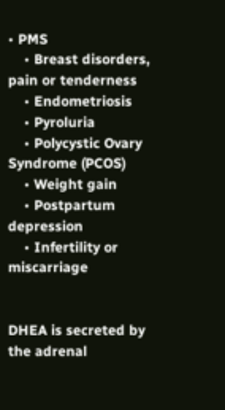• PMS
    • Breast disorders, pain or tenderness
    • Endometriosis
    • Pyroluria
    • Polycystic Ovary Syndrome (PCOS)
    • Weight gain
    • Postpartum depression
    • Infertility or miscarriage


DHEA is secreted by the adrenal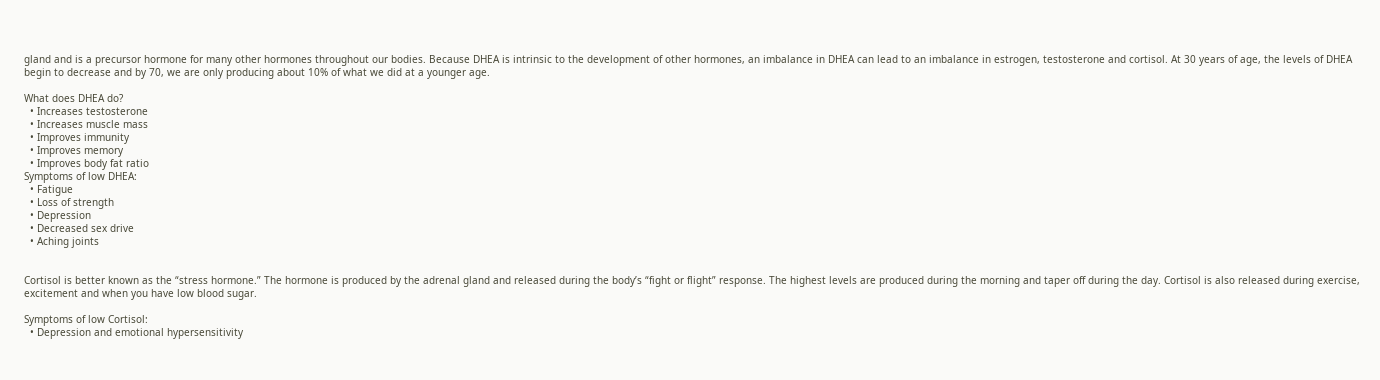gland and is a precursor hormone for many other hormones throughout our bodies. Because DHEA is intrinsic to the development of other hormones, an imbalance in DHEA can lead to an imbalance in estrogen, testosterone and cortisol. At 30 years of age, the levels of DHEA begin to decrease and by 70, we are only producing about 10% of what we did at a younger age.

What does DHEA do?
  • Increases testosterone
  • Increases muscle mass
  • Improves immunity
  • Improves memory
  • Improves body fat ratio
Symptoms of low DHEA:
  • Fatigue
  • Loss of strength
  • Depression
  • Decreased sex drive
  • Aching joints


Cortisol is better known as the “stress hormone.” The hormone is produced by the adrenal gland and released during the body’s “fight or flight” response. The highest levels are produced during the morning and taper off during the day. Cortisol is also released during exercise, excitement and when you have low blood sugar.

Symptoms of low Cortisol:
  • Depression and emotional hypersensitivity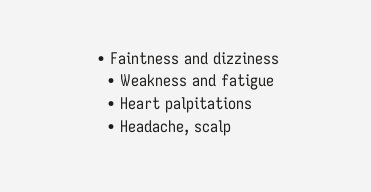• Faintness and dizziness
  • Weakness and fatigue
  • Heart palpitations
  • Headache, scalp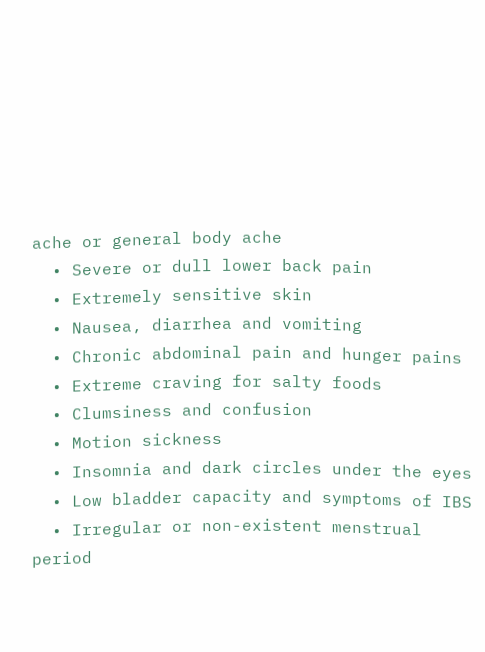ache or general body ache
  • Severe or dull lower back pain
  • Extremely sensitive skin
  • Nausea, diarrhea and vomiting
  • Chronic abdominal pain and hunger pains
  • Extreme craving for salty foods
  • Clumsiness and confusion
  • Motion sickness
  • Insomnia and dark circles under the eyes
  • Low bladder capacity and symptoms of IBS
  • Irregular or non-existent menstrual period